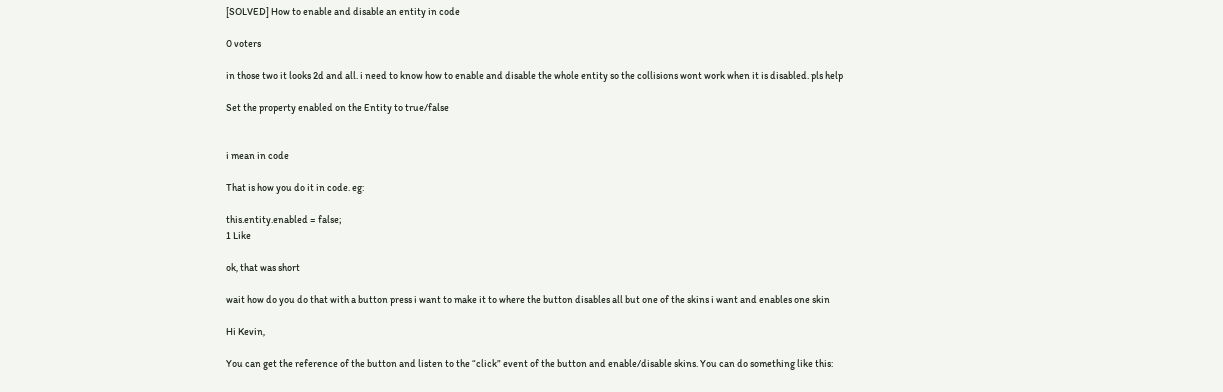[SOLVED] How to enable and disable an entity in code

0 voters

in those two it looks 2d and all. i need to know how to enable and disable the whole entity so the collisions wont work when it is disabled. pls help

Set the property enabled on the Entity to true/false


i mean in code

That is how you do it in code. eg:

this.entity.enabled = false;
1 Like

ok, that was short

wait how do you do that with a button press i want to make it to where the button disables all but one of the skins i want and enables one skin

Hi Kevin,

You can get the reference of the button and listen to the “click” event of the button and enable/disable skins. You can do something like this: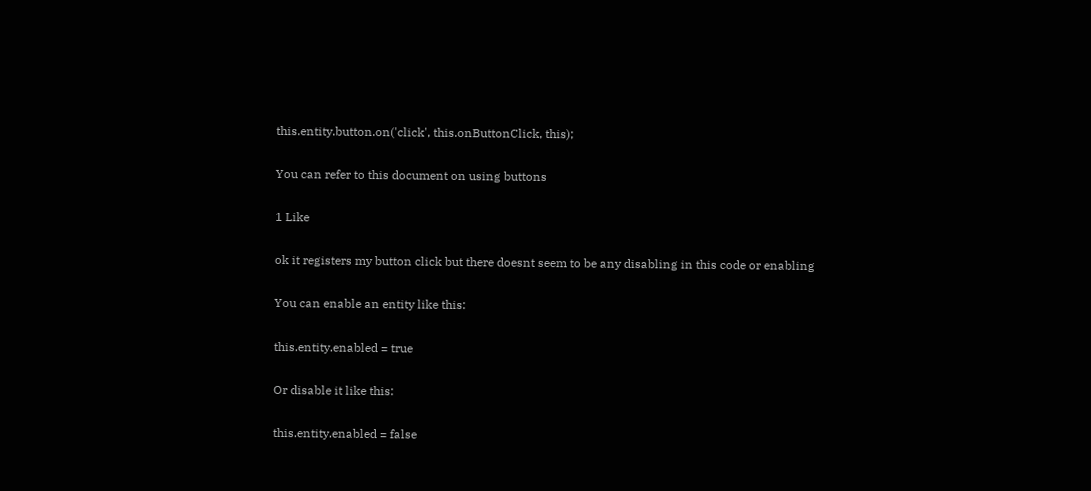this.entity.button.on('click', this.onButtonClick, this);

You can refer to this document on using buttons

1 Like

ok it registers my button click but there doesnt seem to be any disabling in this code or enabling

You can enable an entity like this:

this.entity.enabled = true

Or disable it like this:

this.entity.enabled = false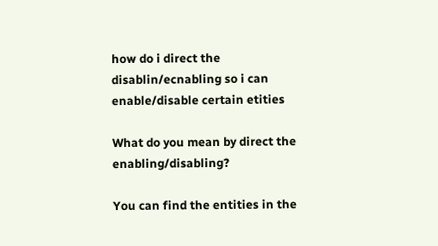how do i direct the disablin/ecnabling so i can enable/disable certain etities

What do you mean by direct the enabling/disabling?

You can find the entities in the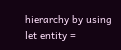hierarchy by using
let entity =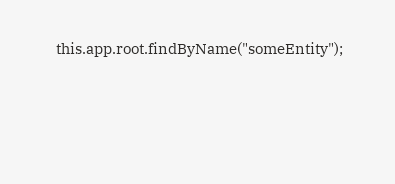this.app.root.findByName("someEntity");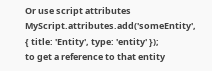Or use script attributes
MyScript.attributes.add('someEntity', { title: 'Entity', type: 'entity' });
to get a reference to that entity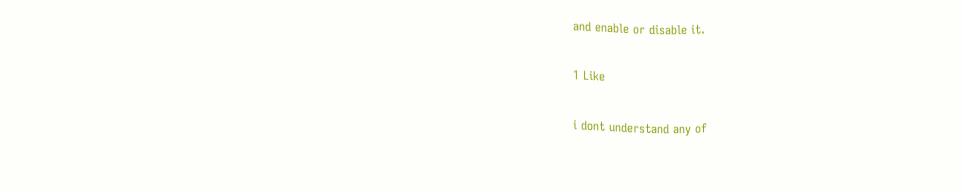and enable or disable it.

1 Like

i dont understand any of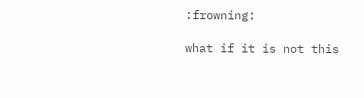:frowning:

what if it is not this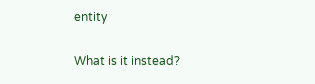entity

What is it instead?